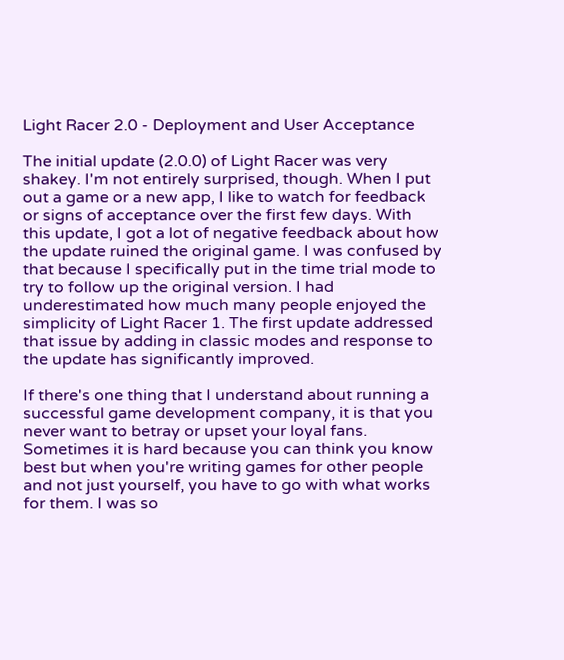Light Racer 2.0 - Deployment and User Acceptance

The initial update (2.0.0) of Light Racer was very shakey. I'm not entirely surprised, though. When I put out a game or a new app, I like to watch for feedback or signs of acceptance over the first few days. With this update, I got a lot of negative feedback about how the update ruined the original game. I was confused by that because I specifically put in the time trial mode to try to follow up the original version. I had underestimated how much many people enjoyed the simplicity of Light Racer 1. The first update addressed that issue by adding in classic modes and response to the update has significantly improved.

If there's one thing that I understand about running a successful game development company, it is that you never want to betray or upset your loyal fans. Sometimes it is hard because you can think you know best but when you're writing games for other people and not just yourself, you have to go with what works for them. I was so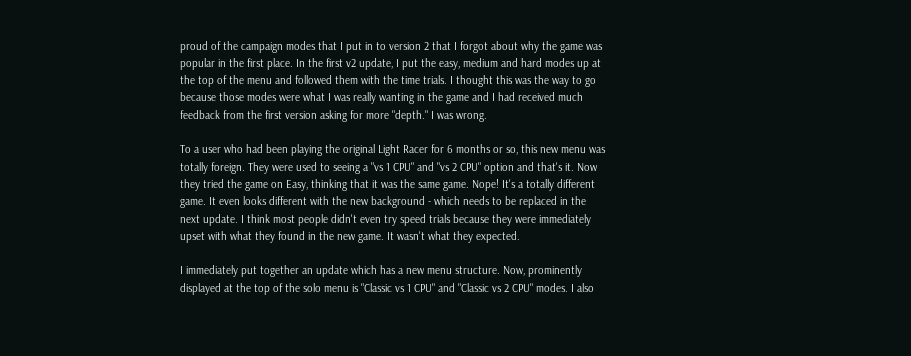proud of the campaign modes that I put in to version 2 that I forgot about why the game was popular in the first place. In the first v2 update, I put the easy, medium and hard modes up at the top of the menu and followed them with the time trials. I thought this was the way to go because those modes were what I was really wanting in the game and I had received much feedback from the first version asking for more "depth." I was wrong.

To a user who had been playing the original Light Racer for 6 months or so, this new menu was totally foreign. They were used to seeing a "vs 1 CPU" and "vs 2 CPU" option and that's it. Now they tried the game on Easy, thinking that it was the same game. Nope! It's a totally different game. It even looks different with the new background - which needs to be replaced in the next update. I think most people didn't even try speed trials because they were immediately upset with what they found in the new game. It wasn't what they expected.

I immediately put together an update which has a new menu structure. Now, prominently displayed at the top of the solo menu is "Classic vs 1 CPU" and "Classic vs 2 CPU" modes. I also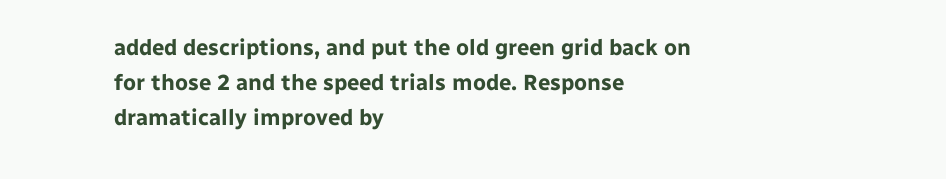added descriptions, and put the old green grid back on for those 2 and the speed trials mode. Response dramatically improved by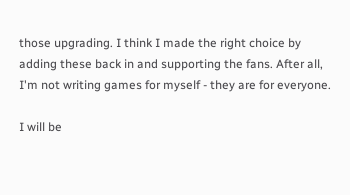those upgrading. I think I made the right choice by adding these back in and supporting the fans. After all, I'm not writing games for myself - they are for everyone.

I will be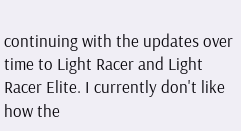continuing with the updates over time to Light Racer and Light Racer Elite. I currently don't like how the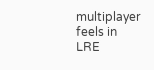multiplayer feels in LRE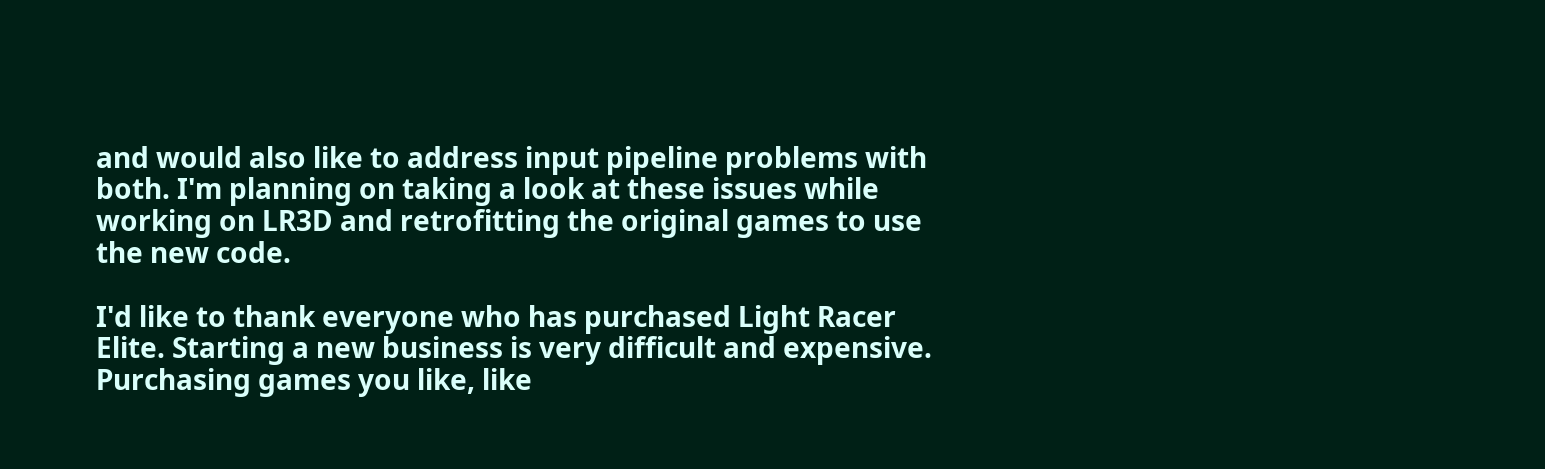and would also like to address input pipeline problems with both. I'm planning on taking a look at these issues while working on LR3D and retrofitting the original games to use the new code.

I'd like to thank everyone who has purchased Light Racer Elite. Starting a new business is very difficult and expensive. Purchasing games you like, like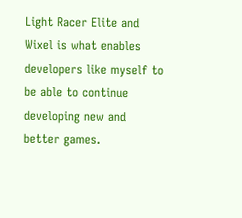Light Racer Elite and Wixel is what enables developers like myself to be able to continue developing new and better games.